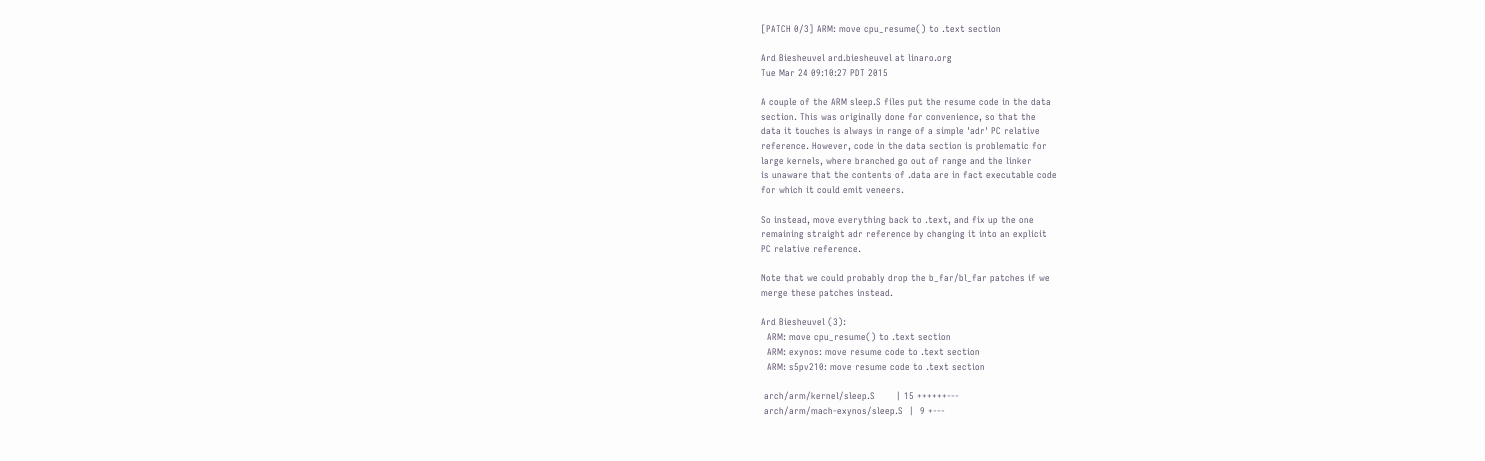[PATCH 0/3] ARM: move cpu_resume() to .text section

Ard Biesheuvel ard.biesheuvel at linaro.org
Tue Mar 24 09:10:27 PDT 2015

A couple of the ARM sleep.S files put the resume code in the data
section. This was originally done for convenience, so that the
data it touches is always in range of a simple 'adr' PC relative
reference. However, code in the data section is problematic for
large kernels, where branched go out of range and the linker
is unaware that the contents of .data are in fact executable code
for which it could emit veneers.

So instead, move everything back to .text, and fix up the one
remaining straight adr reference by changing it into an explicit
PC relative reference.

Note that we could probably drop the b_far/bl_far patches if we
merge these patches instead.

Ard Biesheuvel (3):
  ARM: move cpu_resume() to .text section
  ARM: exynos: move resume code to .text section
  ARM: s5pv210: move resume code to .text section

 arch/arm/kernel/sleep.S       | 15 ++++++---
 arch/arm/mach-exynos/sleep.S  |  9 +---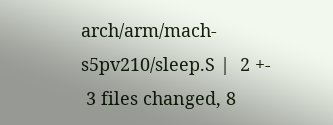arch/arm/mach-s5pv210/sleep.S |  2 +-
 3 files changed, 8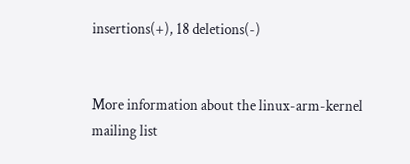insertions(+), 18 deletions(-)


More information about the linux-arm-kernel mailing list